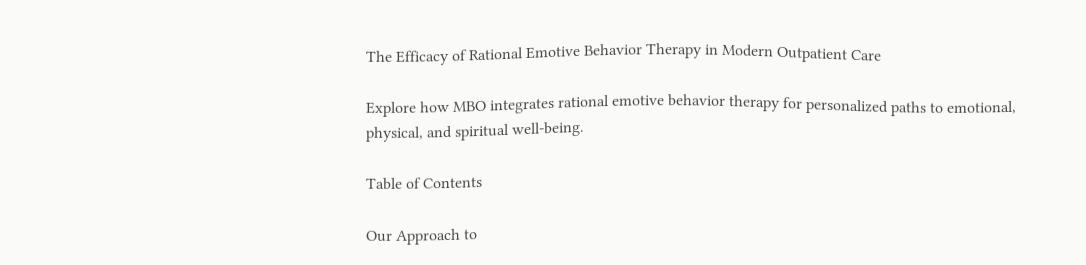The Efficacy of Rational Emotive Behavior Therapy in Modern Outpatient Care

Explore how MBO integrates rational emotive behavior therapy for personalized paths to emotional, physical, and spiritual well-being.

Table of Contents

Our Approach to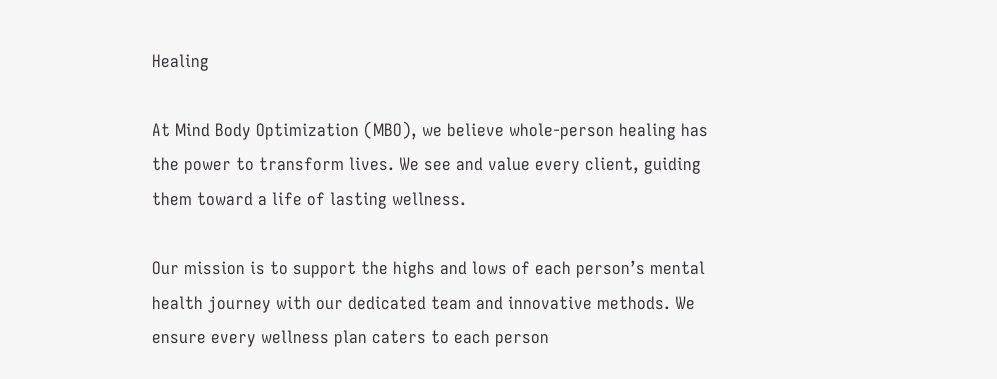Healing

At Mind Body Optimization (MBO), we believe whole-person healing has the power to transform lives. We see and value every client, guiding them toward a life of lasting wellness.

Our mission is to support the highs and lows of each person’s mental health journey with our dedicated team and innovative methods. We ensure every wellness plan caters to each person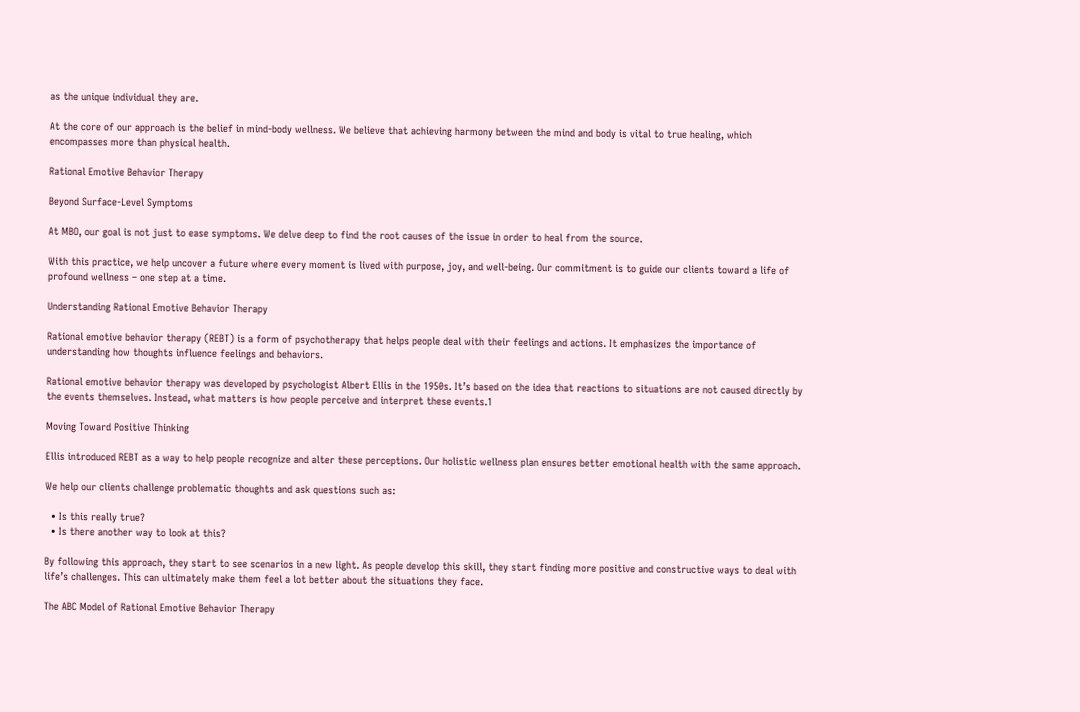as the unique individual they are.

At the core of our approach is the belief in mind-body wellness. We believe that achieving harmony between the mind and body is vital to true healing, which encompasses more than physical health.

Rational Emotive Behavior Therapy

Beyond Surface-Level Symptoms

At MBO, our goal is not just to ease symptoms. We delve deep to find the root causes of the issue in order to heal from the source.

With this practice, we help uncover a future where every moment is lived with purpose, joy, and well-being. Our commitment is to guide our clients toward a life of profound wellness – one step at a time.

Understanding Rational Emotive Behavior Therapy

Rational emotive behavior therapy (REBT) is a form of psychotherapy that helps people deal with their feelings and actions. It emphasizes the importance of understanding how thoughts influence feelings and behaviors.

Rational emotive behavior therapy was developed by psychologist Albert Ellis in the 1950s. It’s based on the idea that reactions to situations are not caused directly by the events themselves. Instead, what matters is how people perceive and interpret these events.1

Moving Toward Positive Thinking

Ellis introduced REBT as a way to help people recognize and alter these perceptions. Our holistic wellness plan ensures better emotional health with the same approach.

We help our clients challenge problematic thoughts and ask questions such as:

  • Is this really true?
  • Is there another way to look at this?

By following this approach, they start to see scenarios in a new light. As people develop this skill, they start finding more positive and constructive ways to deal with life’s challenges. This can ultimately make them feel a lot better about the situations they face.

The ABC Model of Rational Emotive Behavior Therapy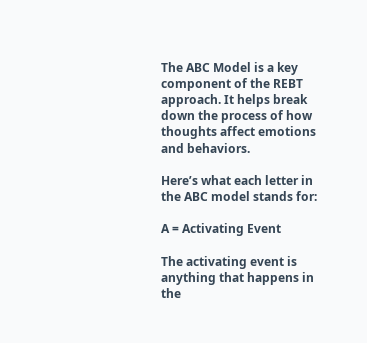The ABC Model is a key component of the REBT approach. It helps break down the process of how thoughts affect emotions and behaviors.

Here’s what each letter in the ABC model stands for:

A = Activating Event

The activating event is anything that happens in the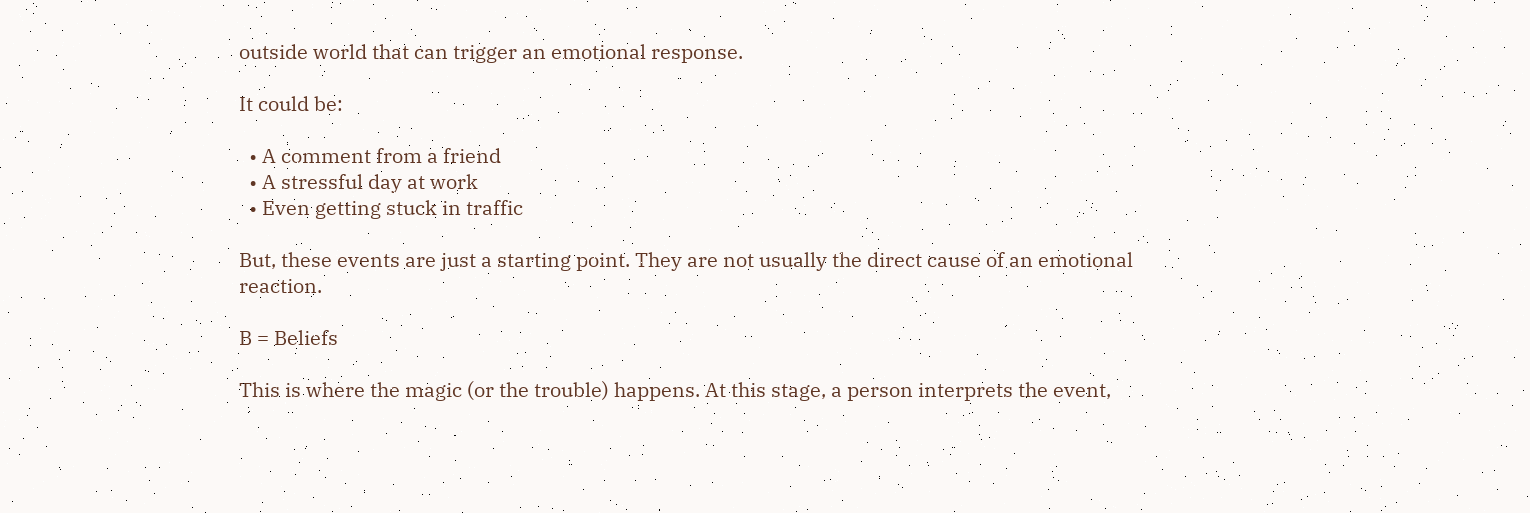outside world that can trigger an emotional response.

It could be:

  • A comment from a friend
  • A stressful day at work
  • Even getting stuck in traffic

But, these events are just a starting point. They are not usually the direct cause of an emotional reaction.

B = Beliefs

This is where the magic (or the trouble) happens. At this stage, a person interprets the event,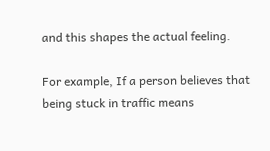and this shapes the actual feeling.

For example, If a person believes that being stuck in traffic means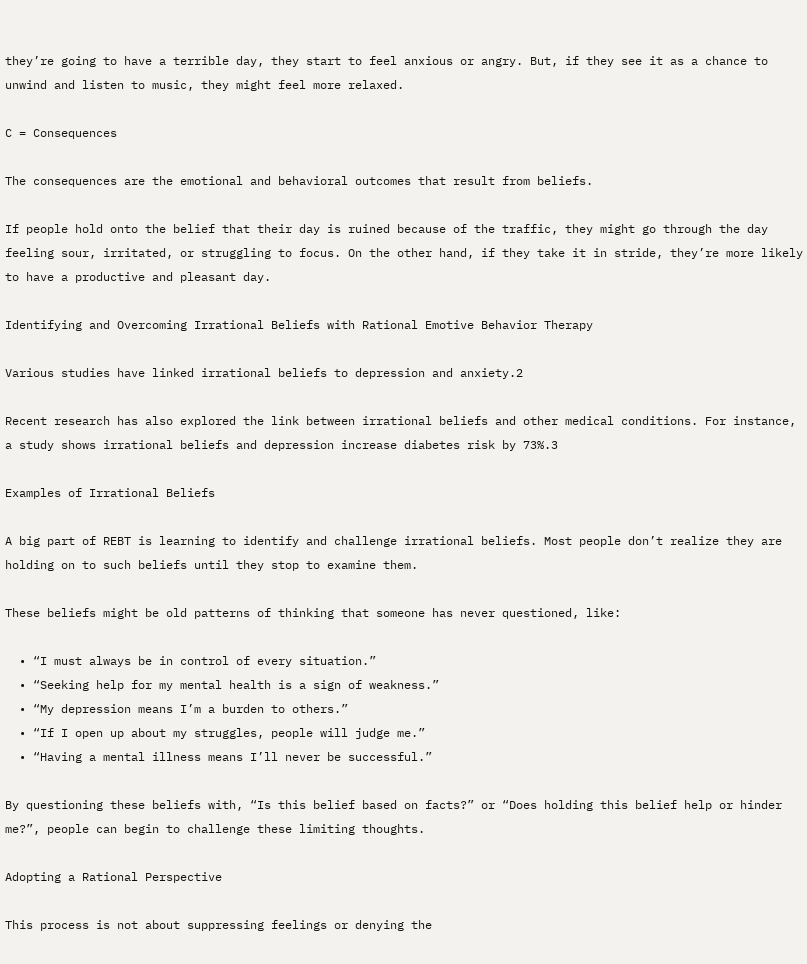they’re going to have a terrible day, they start to feel anxious or angry. But, if they see it as a chance to unwind and listen to music, they might feel more relaxed.

C = Consequences

The consequences are the emotional and behavioral outcomes that result from beliefs.

If people hold onto the belief that their day is ruined because of the traffic, they might go through the day feeling sour, irritated, or struggling to focus. On the other hand, if they take it in stride, they’re more likely to have a productive and pleasant day.

Identifying and Overcoming Irrational Beliefs with Rational Emotive Behavior Therapy

Various studies have linked irrational beliefs to depression and anxiety.2

Recent research has also explored the link between irrational beliefs and other medical conditions. For instance, a study shows irrational beliefs and depression increase diabetes risk by 73%.3

Examples of Irrational Beliefs

A big part of REBT is learning to identify and challenge irrational beliefs. Most people don’t realize they are holding on to such beliefs until they stop to examine them.

These beliefs might be old patterns of thinking that someone has never questioned, like:

  • “I must always be in control of every situation.”
  • “Seeking help for my mental health is a sign of weakness.”
  • “My depression means I’m a burden to others.”
  • “If I open up about my struggles, people will judge me.”
  • “Having a mental illness means I’ll never be successful.”

By questioning these beliefs with, “Is this belief based on facts?” or “Does holding this belief help or hinder me?”, people can begin to challenge these limiting thoughts.

Adopting a Rational Perspective

This process is not about suppressing feelings or denying the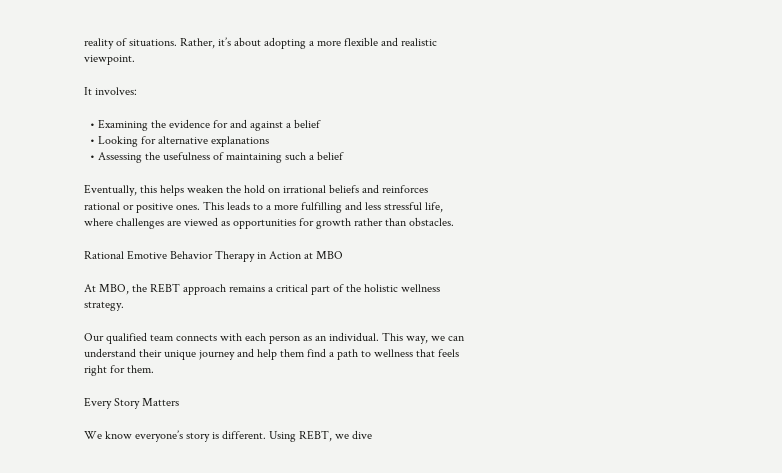reality of situations. Rather, it’s about adopting a more flexible and realistic viewpoint.

It involves:

  • Examining the evidence for and against a belief
  • Looking for alternative explanations
  • Assessing the usefulness of maintaining such a belief

Eventually, this helps weaken the hold on irrational beliefs and reinforces rational or positive ones. This leads to a more fulfilling and less stressful life, where challenges are viewed as opportunities for growth rather than obstacles.

Rational Emotive Behavior Therapy in Action at MBO

At MBO, the REBT approach remains a critical part of the holistic wellness strategy.

Our qualified team connects with each person as an individual. This way, we can understand their unique journey and help them find a path to wellness that feels right for them.

Every Story Matters

We know everyone’s story is different. Using REBT, we dive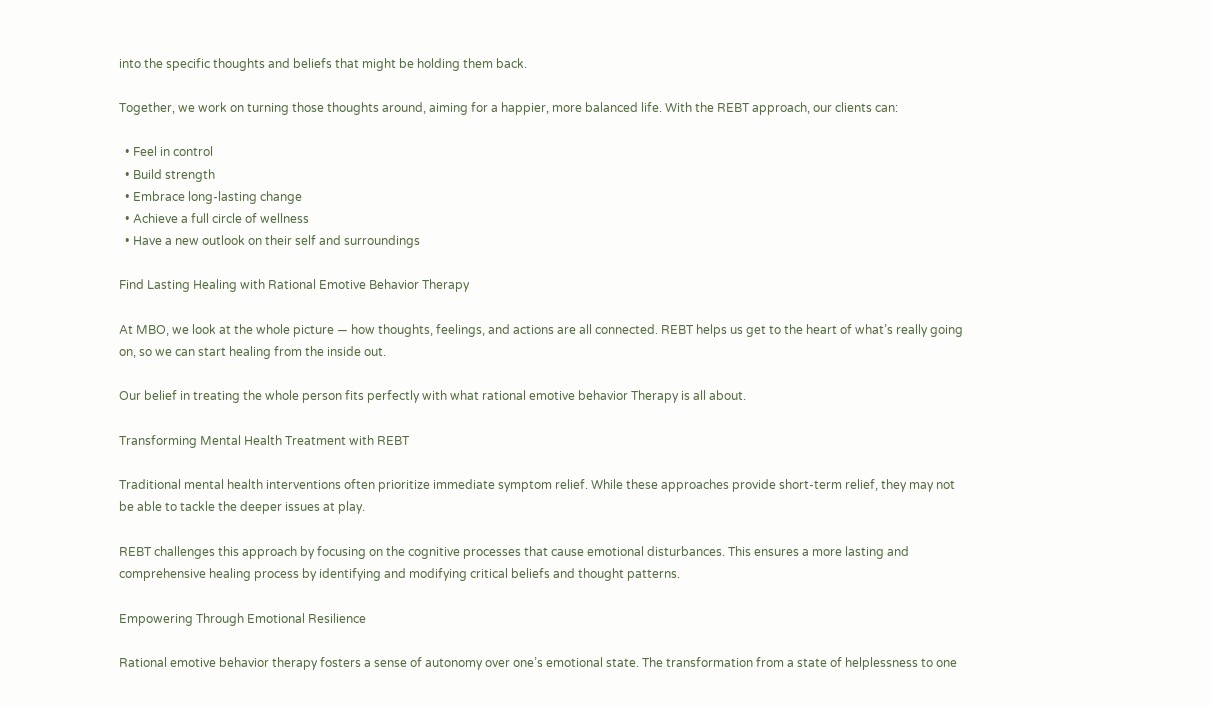into the specific thoughts and beliefs that might be holding them back.

Together, we work on turning those thoughts around, aiming for a happier, more balanced life. With the REBT approach, our clients can:

  • Feel in control
  • Build strength
  • Embrace long-lasting change
  • Achieve a full circle of wellness
  • Have a new outlook on their self and surroundings

Find Lasting Healing with Rational Emotive Behavior Therapy

At MBO, we look at the whole picture — how thoughts, feelings, and actions are all connected. REBT helps us get to the heart of what’s really going on, so we can start healing from the inside out.

Our belief in treating the whole person fits perfectly with what rational emotive behavior Therapy is all about.

Transforming Mental Health Treatment with REBT

Traditional mental health interventions often prioritize immediate symptom relief. While these approaches provide short-term relief, they may not be able to tackle the deeper issues at play.

REBT challenges this approach by focusing on the cognitive processes that cause emotional disturbances. This ensures a more lasting and comprehensive healing process by identifying and modifying critical beliefs and thought patterns.

Empowering Through Emotional Resilience

Rational emotive behavior therapy fosters a sense of autonomy over one’s emotional state. The transformation from a state of helplessness to one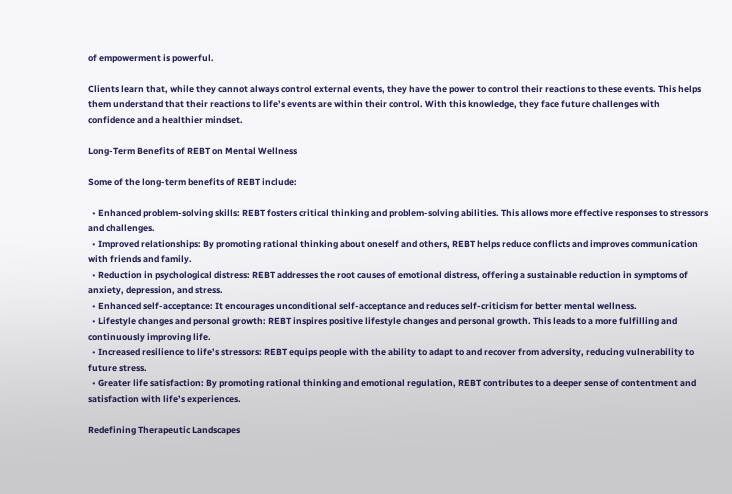of empowerment is powerful.

Clients learn that, while they cannot always control external events, they have the power to control their reactions to these events. This helps them understand that their reactions to life’s events are within their control. With this knowledge, they face future challenges with confidence and a healthier mindset.

Long-Term Benefits of REBT on Mental Wellness

Some of the long-term benefits of REBT include:

  • Enhanced problem-solving skills: REBT fosters critical thinking and problem-solving abilities. This allows more effective responses to stressors and challenges.
  • Improved relationships: By promoting rational thinking about oneself and others, REBT helps reduce conflicts and improves communication with friends and family.
  • Reduction in psychological distress: REBT addresses the root causes of emotional distress, offering a sustainable reduction in symptoms of anxiety, depression, and stress.
  • Enhanced self-acceptance: It encourages unconditional self-acceptance and reduces self-criticism for better mental wellness.
  • Lifestyle changes and personal growth: REBT inspires positive lifestyle changes and personal growth. This leads to a more fulfilling and continuously improving life.
  • Increased resilience to life’s stressors: REBT equips people with the ability to adapt to and recover from adversity, reducing vulnerability to future stress.
  • Greater life satisfaction: By promoting rational thinking and emotional regulation, REBT contributes to a deeper sense of contentment and satisfaction with life’s experiences.

Redefining Therapeutic Landscapes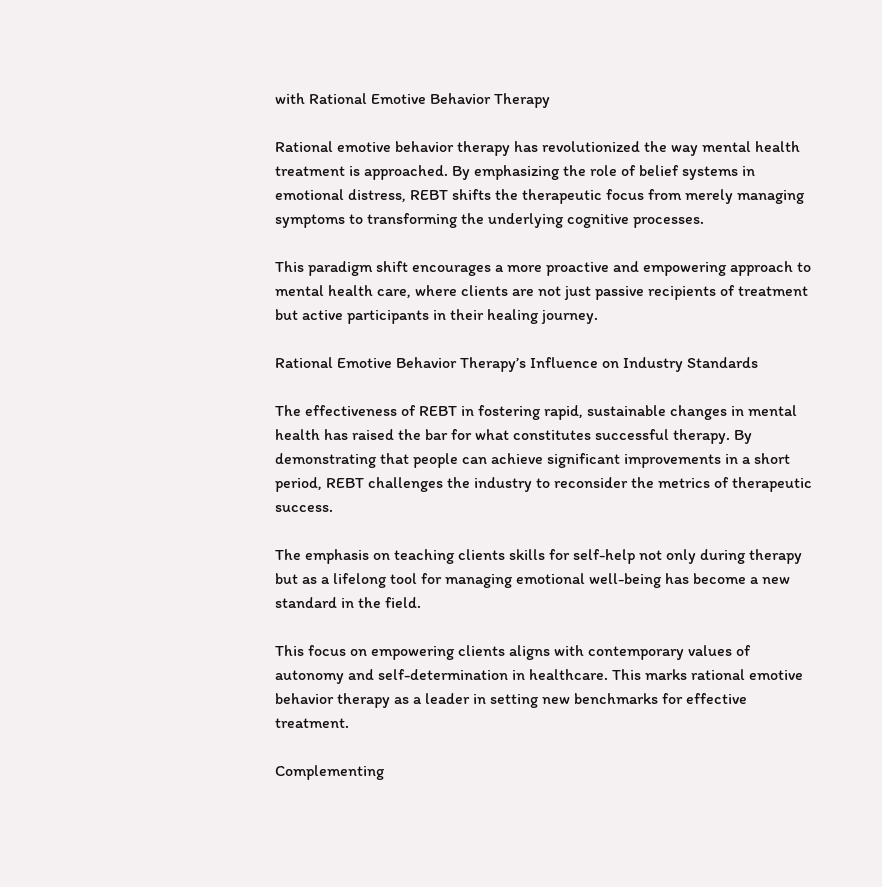with Rational Emotive Behavior Therapy

Rational emotive behavior therapy has revolutionized the way mental health treatment is approached. By emphasizing the role of belief systems in emotional distress, REBT shifts the therapeutic focus from merely managing symptoms to transforming the underlying cognitive processes.

This paradigm shift encourages a more proactive and empowering approach to mental health care, where clients are not just passive recipients of treatment but active participants in their healing journey.

Rational Emotive Behavior Therapy’s Influence on Industry Standards

The effectiveness of REBT in fostering rapid, sustainable changes in mental health has raised the bar for what constitutes successful therapy. By demonstrating that people can achieve significant improvements in a short period, REBT challenges the industry to reconsider the metrics of therapeutic success.

The emphasis on teaching clients skills for self-help not only during therapy but as a lifelong tool for managing emotional well-being has become a new standard in the field.

This focus on empowering clients aligns with contemporary values of autonomy and self-determination in healthcare. This marks rational emotive behavior therapy as a leader in setting new benchmarks for effective treatment.

Complementing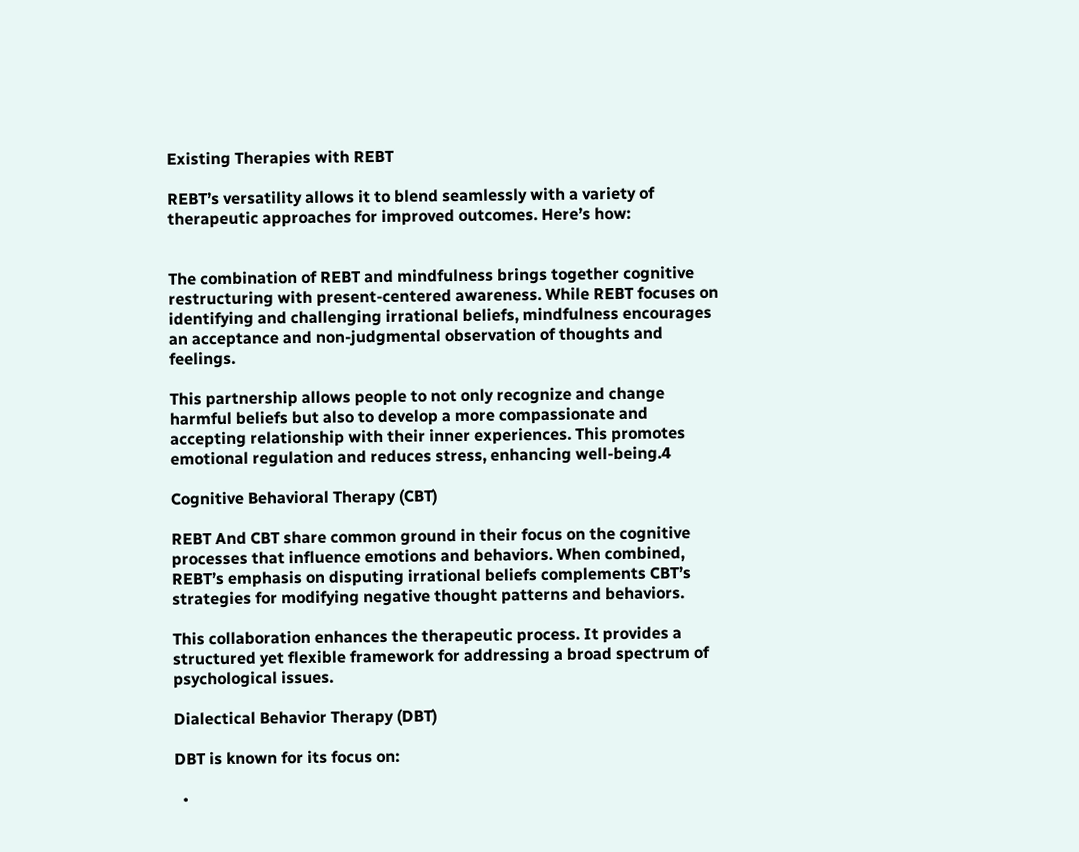Existing Therapies with REBT

REBT’s versatility allows it to blend seamlessly with a variety of therapeutic approaches for improved outcomes. Here’s how:


The combination of REBT and mindfulness brings together cognitive restructuring with present-centered awareness. While REBT focuses on identifying and challenging irrational beliefs, mindfulness encourages an acceptance and non-judgmental observation of thoughts and feelings.

This partnership allows people to not only recognize and change harmful beliefs but also to develop a more compassionate and accepting relationship with their inner experiences. This promotes emotional regulation and reduces stress, enhancing well-being.4

Cognitive Behavioral Therapy (CBT)

REBT And CBT share common ground in their focus on the cognitive processes that influence emotions and behaviors. When combined, REBT’s emphasis on disputing irrational beliefs complements CBT’s strategies for modifying negative thought patterns and behaviors.

This collaboration enhances the therapeutic process. It provides a structured yet flexible framework for addressing a broad spectrum of psychological issues.

Dialectical Behavior Therapy (DBT)

DBT is known for its focus on:

  •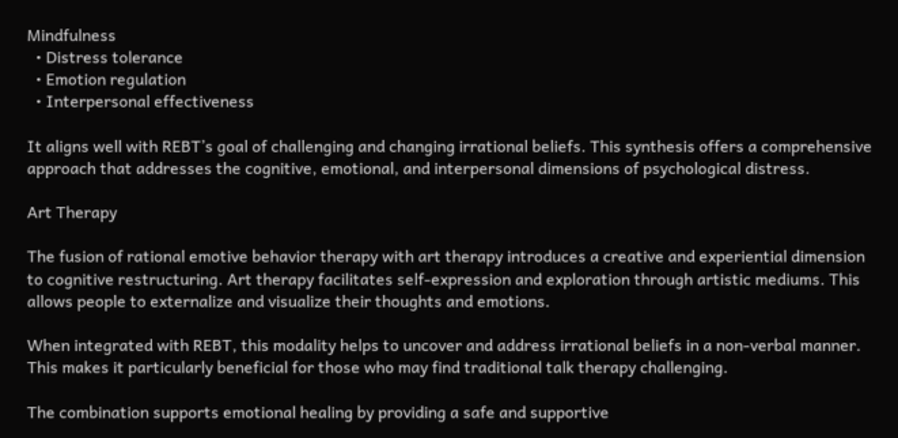Mindfulness
  • Distress tolerance
  • Emotion regulation
  • Interpersonal effectiveness

It aligns well with REBT’s goal of challenging and changing irrational beliefs. This synthesis offers a comprehensive approach that addresses the cognitive, emotional, and interpersonal dimensions of psychological distress.

Art Therapy

The fusion of rational emotive behavior therapy with art therapy introduces a creative and experiential dimension to cognitive restructuring. Art therapy facilitates self-expression and exploration through artistic mediums. This allows people to externalize and visualize their thoughts and emotions.

When integrated with REBT, this modality helps to uncover and address irrational beliefs in a non-verbal manner. This makes it particularly beneficial for those who may find traditional talk therapy challenging.

The combination supports emotional healing by providing a safe and supportive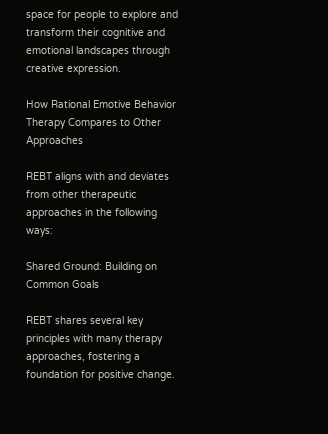space for people to explore and transform their cognitive and emotional landscapes through creative expression.

How Rational Emotive Behavior Therapy Compares to Other Approaches

REBT aligns with and deviates from other therapeutic approaches in the following ways:

Shared Ground: Building on Common Goals

REBT shares several key principles with many therapy approaches, fostering a foundation for positive change.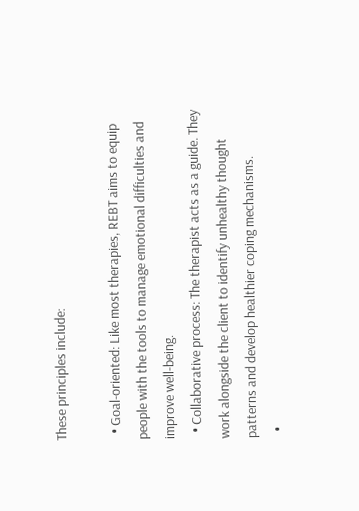These principles include:

  • Goal-oriented: Like most therapies, REBT aims to equip people with the tools to manage emotional difficulties and improve well-being.
  • Collaborative process: The therapist acts as a guide. They work alongside the client to identify unhealthy thought patterns and develop healthier coping mechanisms.
  •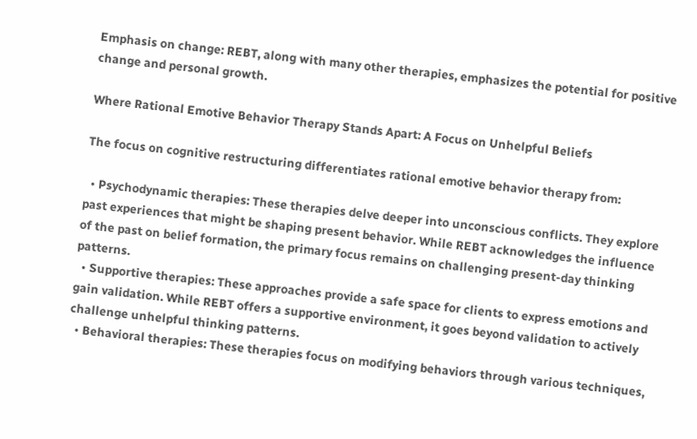Emphasis on change: REBT, along with many other therapies, emphasizes the potential for positive change and personal growth.

Where Rational Emotive Behavior Therapy Stands Apart: A Focus on Unhelpful Beliefs

The focus on cognitive restructuring differentiates rational emotive behavior therapy from:

  • Psychodynamic therapies: These therapies delve deeper into unconscious conflicts. They explore past experiences that might be shaping present behavior. While REBT acknowledges the influence of the past on belief formation, the primary focus remains on challenging present-day thinking patterns.
  • Supportive therapies: These approaches provide a safe space for clients to express emotions and gain validation. While REBT offers a supportive environment, it goes beyond validation to actively challenge unhelpful thinking patterns.
  • Behavioral therapies: These therapies focus on modifying behaviors through various techniques,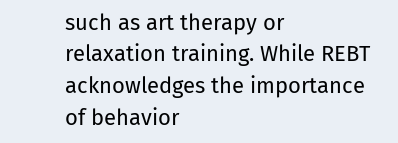such as art therapy or relaxation training. While REBT acknowledges the importance of behavior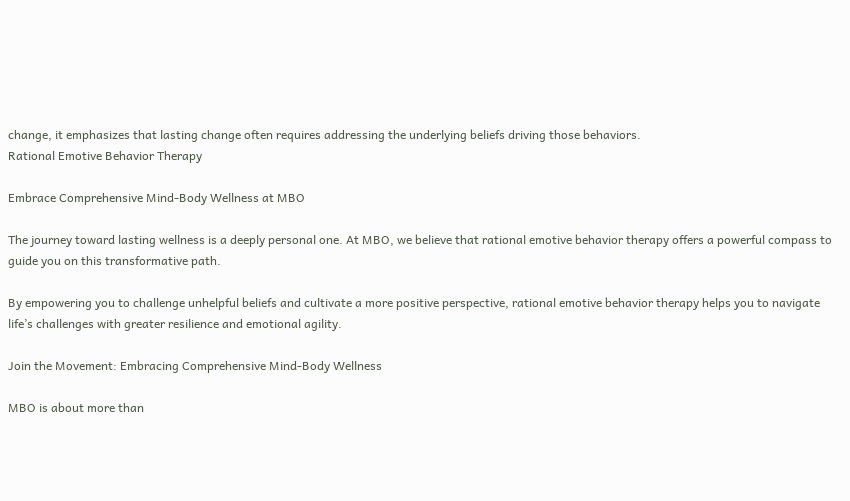change, it emphasizes that lasting change often requires addressing the underlying beliefs driving those behaviors.
Rational Emotive Behavior Therapy

Embrace Comprehensive Mind-Body Wellness at MBO

The journey toward lasting wellness is a deeply personal one. At MBO, we believe that rational emotive behavior therapy offers a powerful compass to guide you on this transformative path.

By empowering you to challenge unhelpful beliefs and cultivate a more positive perspective, rational emotive behavior therapy helps you to navigate life’s challenges with greater resilience and emotional agility.

Join the Movement: Embracing Comprehensive Mind-Body Wellness

MBO is about more than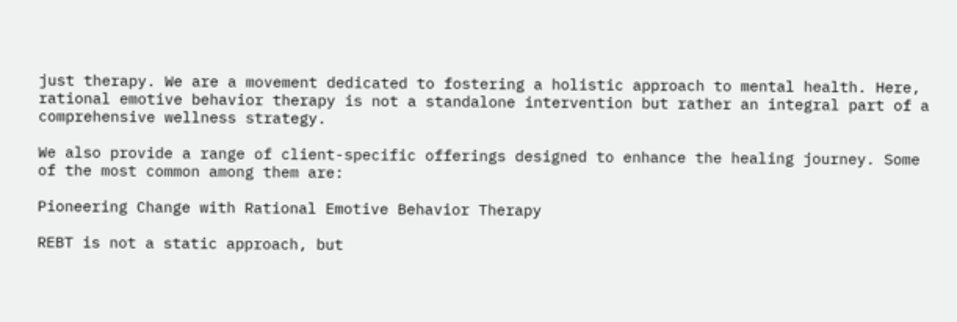just therapy. We are a movement dedicated to fostering a holistic approach to mental health. Here, rational emotive behavior therapy is not a standalone intervention but rather an integral part of a comprehensive wellness strategy.

We also provide a range of client-specific offerings designed to enhance the healing journey. Some of the most common among them are:

Pioneering Change with Rational Emotive Behavior Therapy

REBT is not a static approach, but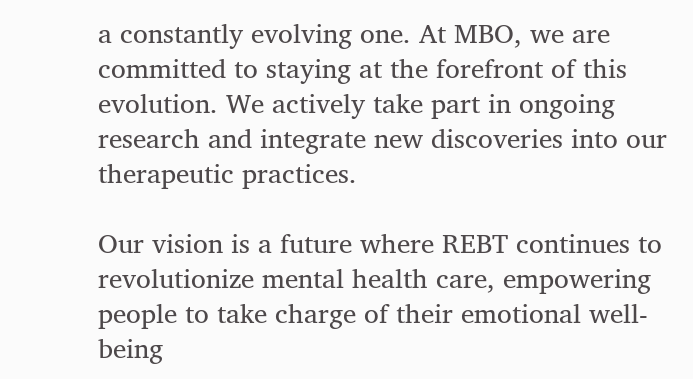a constantly evolving one. At MBO, we are committed to staying at the forefront of this evolution. We actively take part in ongoing research and integrate new discoveries into our therapeutic practices.

Our vision is a future where REBT continues to revolutionize mental health care, empowering people to take charge of their emotional well-being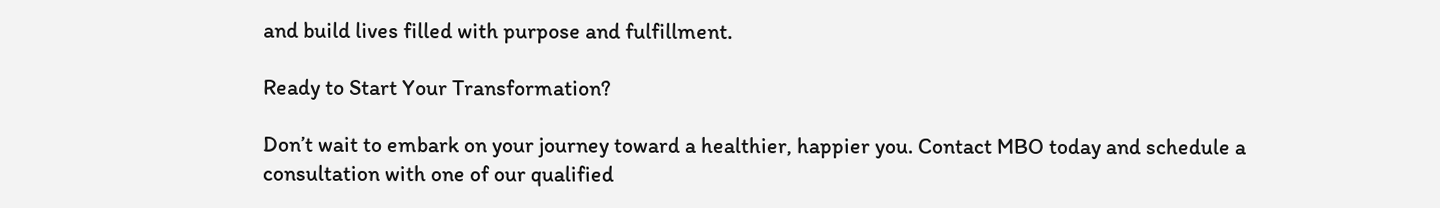and build lives filled with purpose and fulfillment.

Ready to Start Your Transformation?

Don’t wait to embark on your journey toward a healthier, happier you. Contact MBO today and schedule a consultation with one of our qualified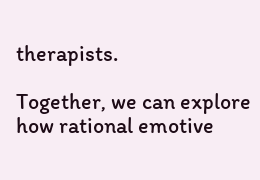therapists.

Together, we can explore how rational emotive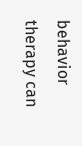behavior therapy can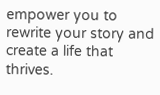empower you to rewrite your story and create a life that thrives.